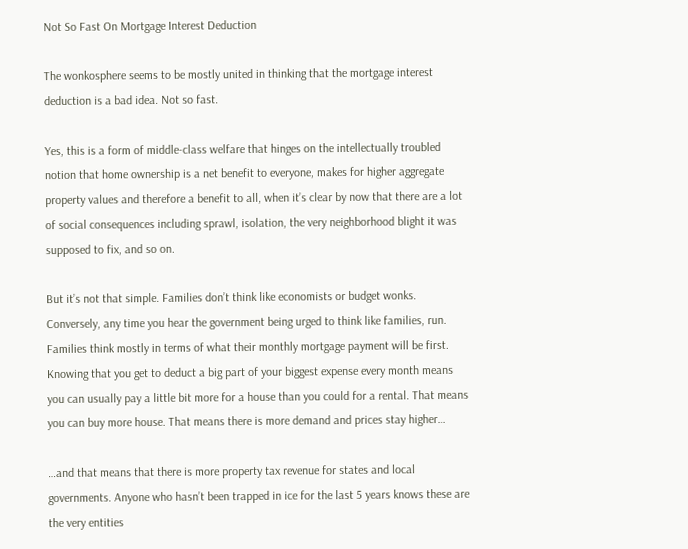Not So Fast On Mortgage Interest Deduction

The wonkosphere seems to be mostly united in thinking that the mortgage interest deduction is a bad idea. Not so fast.

Yes, this is a form of middle-class welfare that hinges on the intellectually troubled notion that home ownership is a net benefit to everyone, makes for higher aggregate property values and therefore a benefit to all, when it’s clear by now that there are a lot of social consequences including sprawl, isolation, the very neighborhood blight it was supposed to fix, and so on.

But it’s not that simple. Families don’t think like economists or budget wonks. Conversely, any time you hear the government being urged to think like families, run. Families think mostly in terms of what their monthly mortgage payment will be first. Knowing that you get to deduct a big part of your biggest expense every month means you can usually pay a little bit more for a house than you could for a rental. That means you can buy more house. That means there is more demand and prices stay higher…

…and that means that there is more property tax revenue for states and local governments. Anyone who hasn’t been trapped in ice for the last 5 years knows these are the very entities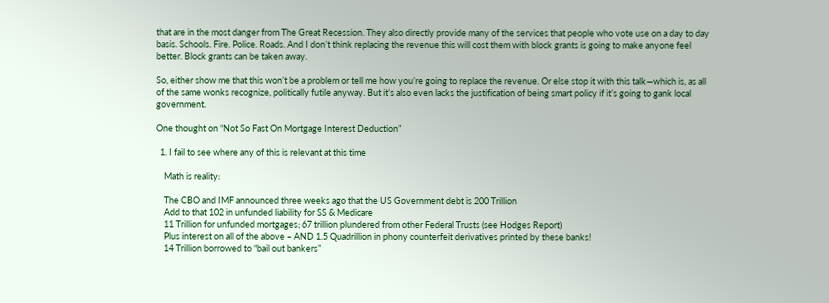that are in the most danger from The Great Recession. They also directly provide many of the services that people who vote use on a day to day basis. Schools. Fire. Police. Roads. And I don’t think replacing the revenue this will cost them with block grants is going to make anyone feel better. Block grants can be taken away.

So, either show me that this won’t be a problem or tell me how you’re going to replace the revenue. Or else stop it with this talk—which is, as all of the same wonks recognize, politically futile anyway. But it’s also even lacks the justification of being smart policy if it’s going to gank local government.

One thought on “Not So Fast On Mortgage Interest Deduction”

  1. I fail to see where any of this is relevant at this time

    Math is reality:

    The CBO and IMF announced three weeks ago that the US Government debt is 200 Trillion
    Add to that 102 in unfunded liability for SS & Medicare
    11 Trillion for unfunded mortgages; 67 trillion plundered from other Federal Trusts (see Hodges Report)
    Plus interest on all of the above – AND 1.5 Quadrillion in phony counterfeit derivatives printed by these banks!
    14 Trillion borrowed to “bail out bankers”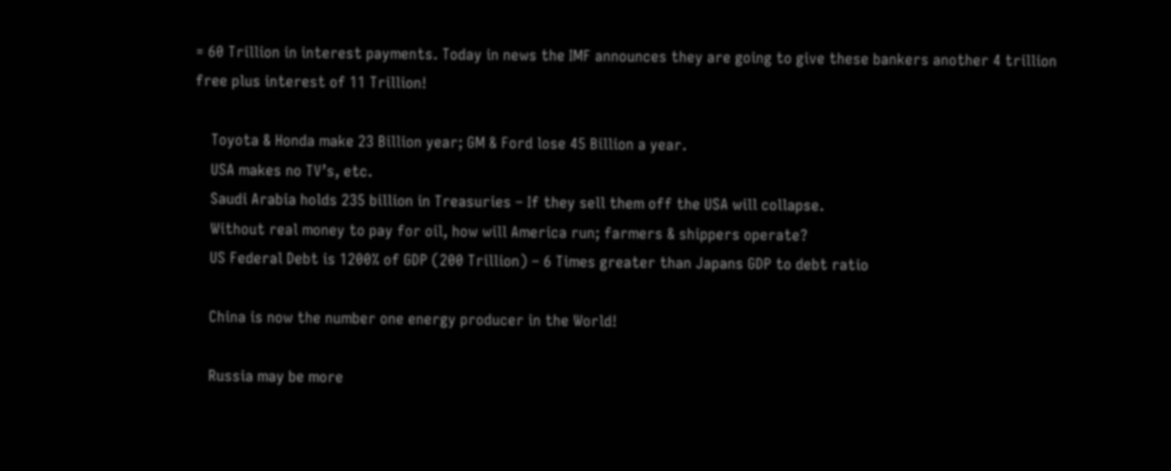= 60 Trillion in interest payments. Today in news the IMF announces they are going to give these bankers another 4 trillion free plus interest of 11 Trillion!

    Toyota & Honda make 23 Billion year; GM & Ford lose 45 Billion a year.
    USA makes no TV’s, etc.
    Saudi Arabia holds 235 billion in Treasuries – If they sell them off the USA will collapse.
    Without real money to pay for oil, how will America run; farmers & shippers operate?
    US Federal Debt is 1200% of GDP (200 Trillion) – 6 Times greater than Japans GDP to debt ratio

    China is now the number one energy producer in the World!

    Russia may be more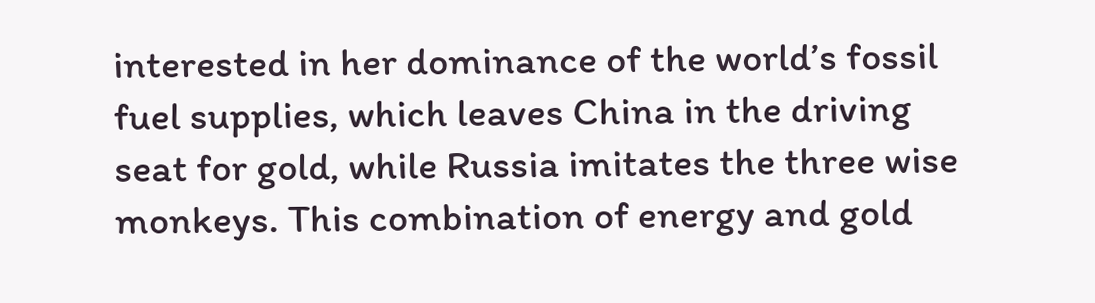interested in her dominance of the world’s fossil fuel supplies, which leaves China in the driving seat for gold, while Russia imitates the three wise monkeys. This combination of energy and gold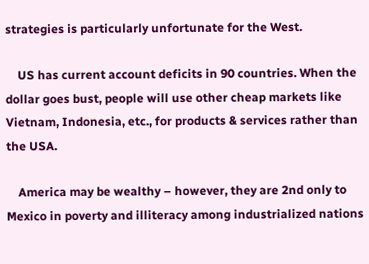strategies is particularly unfortunate for the West.

    US has current account deficits in 90 countries. When the dollar goes bust, people will use other cheap markets like Vietnam, Indonesia, etc., for products & services rather than the USA.

    America may be wealthy – however, they are 2nd only to Mexico in poverty and illiteracy among industrialized nations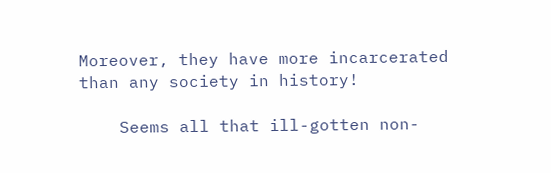Moreover, they have more incarcerated than any society in history!

    Seems all that ill-gotten non-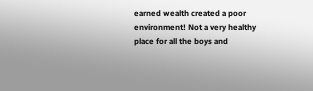earned wealth created a poor environment! Not a very healthy place for all the boys and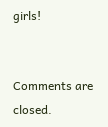girls!


Comments are closed.